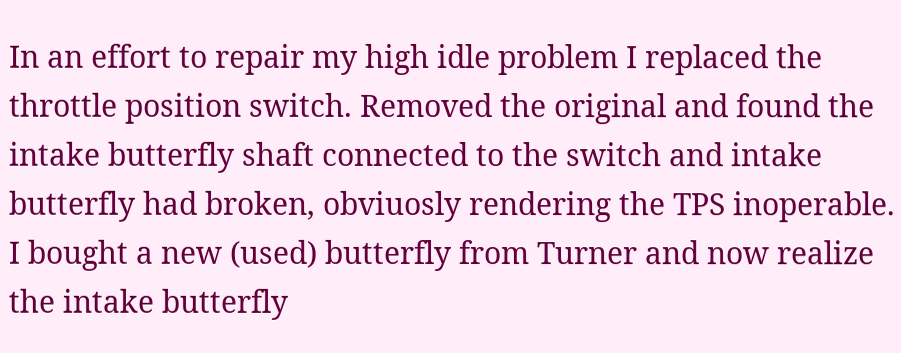In an effort to repair my high idle problem I replaced the throttle position switch. Removed the original and found the intake butterfly shaft connected to the switch and intake butterfly had broken, obviuosly rendering the TPS inoperable.
I bought a new (used) butterfly from Turner and now realize the intake butterfly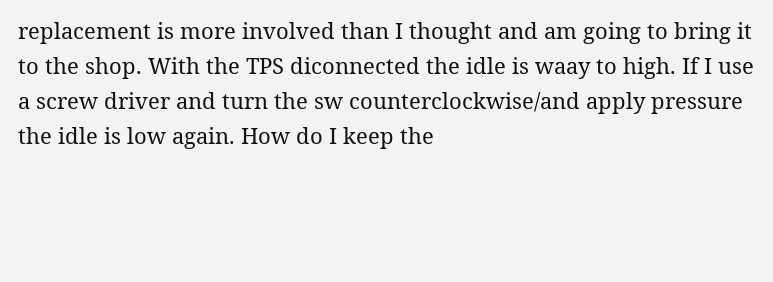replacement is more involved than I thought and am going to bring it to the shop. With the TPS diconnected the idle is waay to high. If I use a screw driver and turn the sw counterclockwise/and apply pressure the idle is low again. How do I keep the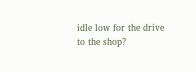idle low for the drive to the shop?